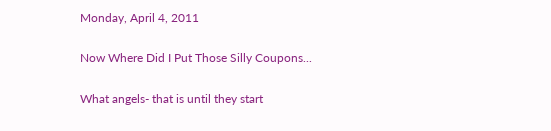Monday, April 4, 2011

Now Where Did I Put Those Silly Coupons...

What angels- that is until they start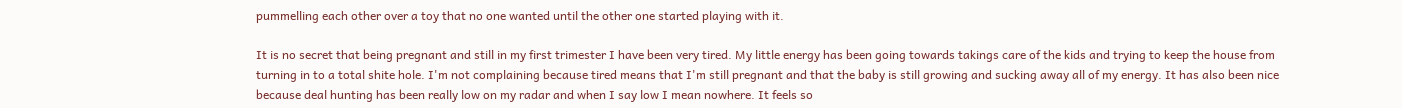pummelling each other over a toy that no one wanted until the other one started playing with it.

It is no secret that being pregnant and still in my first trimester I have been very tired. My little energy has been going towards takings care of the kids and trying to keep the house from turning in to a total shite hole. I'm not complaining because tired means that I'm still pregnant and that the baby is still growing and sucking away all of my energy. It has also been nice because deal hunting has been really low on my radar and when I say low I mean nowhere. It feels so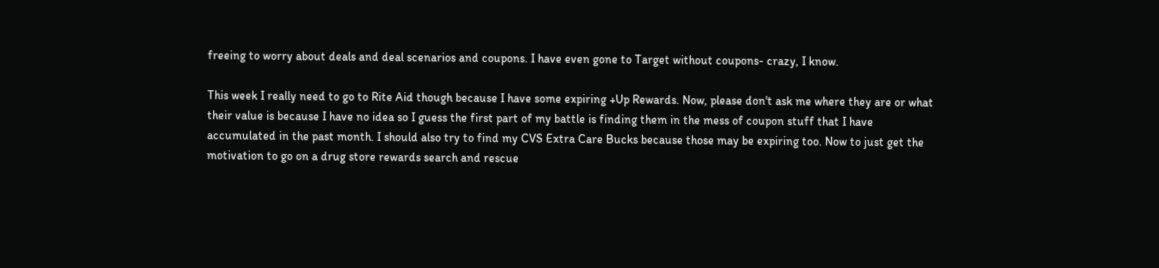freeing to worry about deals and deal scenarios and coupons. I have even gone to Target without coupons- crazy, I know.

This week I really need to go to Rite Aid though because I have some expiring +Up Rewards. Now, please don't ask me where they are or what their value is because I have no idea so I guess the first part of my battle is finding them in the mess of coupon stuff that I have accumulated in the past month. I should also try to find my CVS Extra Care Bucks because those may be expiring too. Now to just get the motivation to go on a drug store rewards search and rescue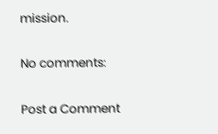mission.

No comments:

Post a Comment